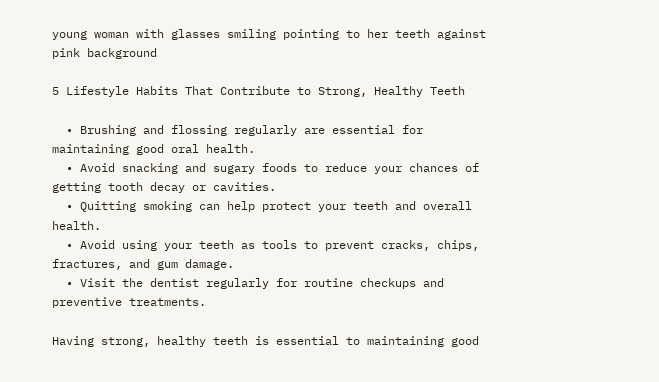young woman with glasses smiling pointing to her teeth against pink background

5 Lifestyle Habits That Contribute to Strong, Healthy Teeth

  • Brushing and flossing regularly are essential for maintaining good oral health.
  • Avoid snacking and sugary foods to reduce your chances of getting tooth decay or cavities.
  • Quitting smoking can help protect your teeth and overall health.
  • Avoid using your teeth as tools to prevent cracks, chips, fractures, and gum damage.
  • Visit the dentist regularly for routine checkups and preventive treatments.

Having strong, healthy teeth is essential to maintaining good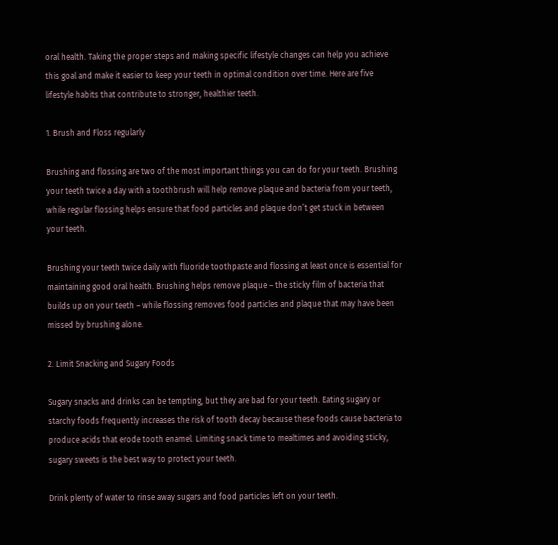oral health. Taking the proper steps and making specific lifestyle changes can help you achieve this goal and make it easier to keep your teeth in optimal condition over time. Here are five lifestyle habits that contribute to stronger, healthier teeth.

1. Brush and Floss regularly

Brushing and flossing are two of the most important things you can do for your teeth. Brushing your teeth twice a day with a toothbrush will help remove plaque and bacteria from your teeth, while regular flossing helps ensure that food particles and plaque don’t get stuck in between your teeth.

Brushing your teeth twice daily with fluoride toothpaste and flossing at least once is essential for maintaining good oral health. Brushing helps remove plaque – the sticky film of bacteria that builds up on your teeth – while flossing removes food particles and plaque that may have been missed by brushing alone.

2. Limit Snacking and Sugary Foods

Sugary snacks and drinks can be tempting, but they are bad for your teeth. Eating sugary or starchy foods frequently increases the risk of tooth decay because these foods cause bacteria to produce acids that erode tooth enamel. Limiting snack time to mealtimes and avoiding sticky, sugary sweets is the best way to protect your teeth.

Drink plenty of water to rinse away sugars and food particles left on your teeth.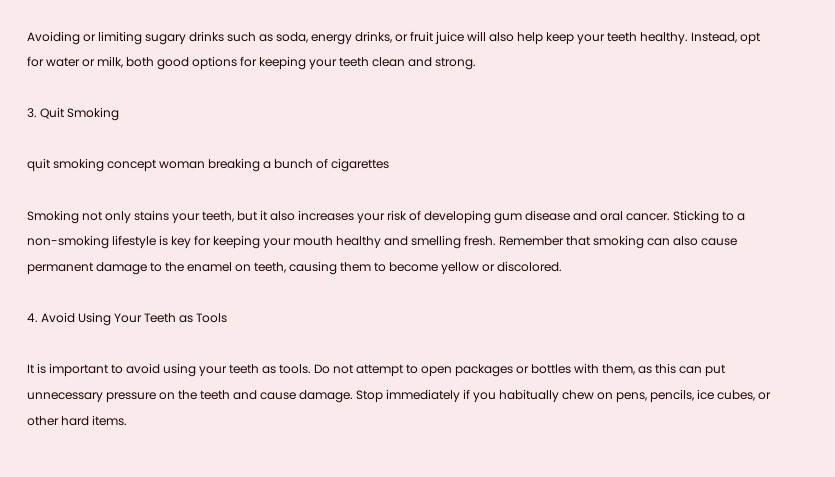Avoiding or limiting sugary drinks such as soda, energy drinks, or fruit juice will also help keep your teeth healthy. Instead, opt for water or milk, both good options for keeping your teeth clean and strong.

3. Quit Smoking

quit smoking concept woman breaking a bunch of cigarettes

Smoking not only stains your teeth, but it also increases your risk of developing gum disease and oral cancer. Sticking to a non-smoking lifestyle is key for keeping your mouth healthy and smelling fresh. Remember that smoking can also cause permanent damage to the enamel on teeth, causing them to become yellow or discolored.

4. Avoid Using Your Teeth as Tools

It is important to avoid using your teeth as tools. Do not attempt to open packages or bottles with them, as this can put unnecessary pressure on the teeth and cause damage. Stop immediately if you habitually chew on pens, pencils, ice cubes, or other hard items.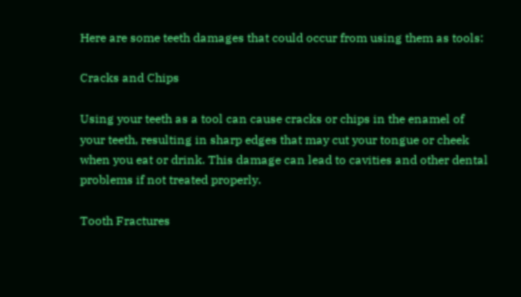Here are some teeth damages that could occur from using them as tools:

Cracks and Chips

Using your teeth as a tool can cause cracks or chips in the enamel of your teeth, resulting in sharp edges that may cut your tongue or cheek when you eat or drink. This damage can lead to cavities and other dental problems if not treated properly.

Tooth Fractures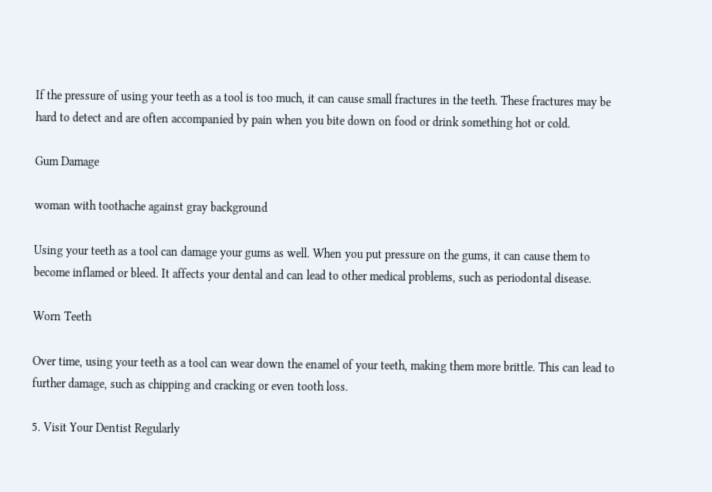If the pressure of using your teeth as a tool is too much, it can cause small fractures in the teeth. These fractures may be hard to detect and are often accompanied by pain when you bite down on food or drink something hot or cold.

Gum Damage

woman with toothache against gray background

Using your teeth as a tool can damage your gums as well. When you put pressure on the gums, it can cause them to become inflamed or bleed. It affects your dental and can lead to other medical problems, such as periodontal disease.

Worn Teeth

Over time, using your teeth as a tool can wear down the enamel of your teeth, making them more brittle. This can lead to further damage, such as chipping and cracking or even tooth loss.

5. Visit Your Dentist Regularly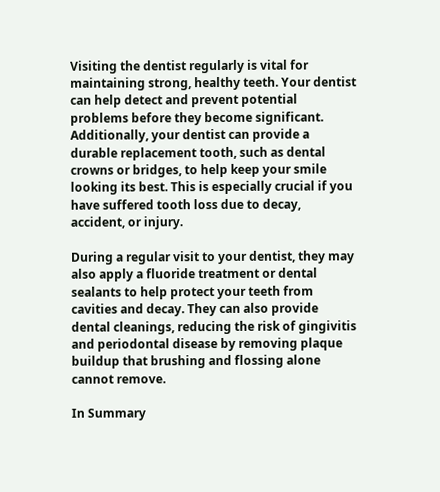Visiting the dentist regularly is vital for maintaining strong, healthy teeth. Your dentist can help detect and prevent potential problems before they become significant. Additionally, your dentist can provide a durable replacement tooth, such as dental crowns or bridges, to help keep your smile looking its best. This is especially crucial if you have suffered tooth loss due to decay, accident, or injury.

During a regular visit to your dentist, they may also apply a fluoride treatment or dental sealants to help protect your teeth from cavities and decay. They can also provide dental cleanings, reducing the risk of gingivitis and periodontal disease by removing plaque buildup that brushing and flossing alone cannot remove.

In Summary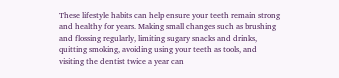These lifestyle habits can help ensure your teeth remain strong and healthy for years. Making small changes such as brushing and flossing regularly, limiting sugary snacks and drinks, quitting smoking, avoiding using your teeth as tools, and visiting the dentist twice a year can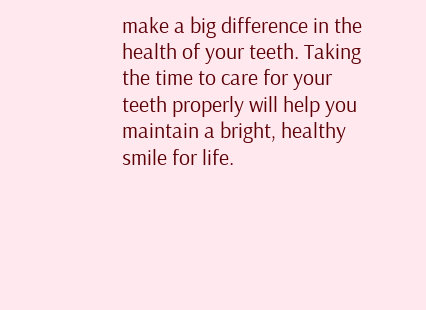make a big difference in the health of your teeth. Taking the time to care for your teeth properly will help you maintain a bright, healthy smile for life.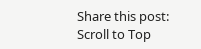Share this post:
Scroll to Top